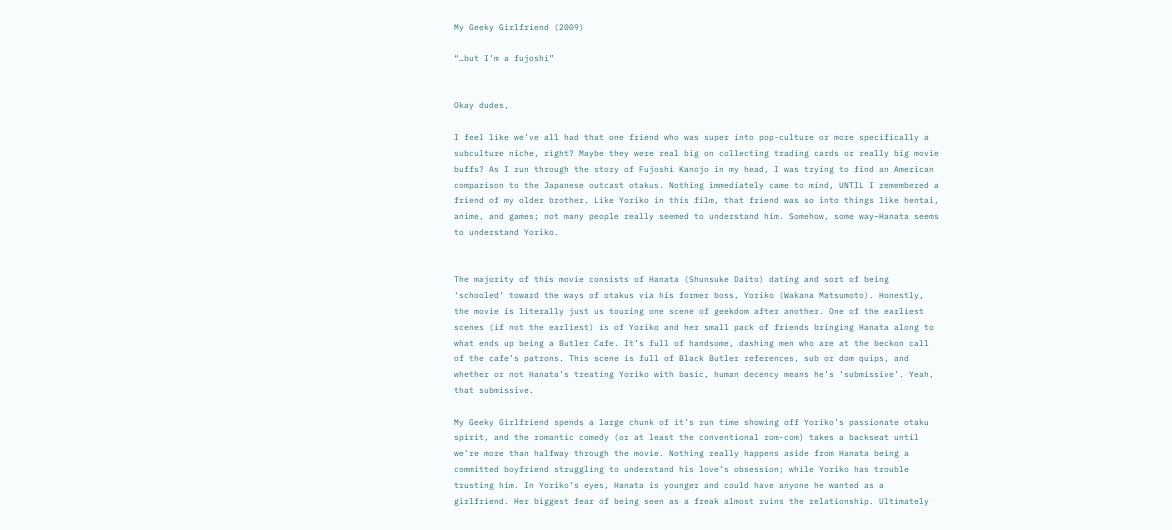My Geeky Girlfriend (2009)

“…but I’m a fujoshi”


Okay dudes,

I feel like we’ve all had that one friend who was super into pop-culture or more specifically a subculture niche, right? Maybe they were real big on collecting trading cards or really big movie buffs? As I run through the story of Fujoshi Kanojo in my head, I was trying to find an American comparison to the Japanese outcast otakus. Nothing immediately came to mind, UNTIL I remembered a friend of my older brother. Like Yoriko in this film, that friend was so into things like hentai, anime, and games; not many people really seemed to understand him. Somehow, some way–Hanata seems to understand Yoriko.


The majority of this movie consists of Hanata (Shunsuke Daito) dating and sort of being ‘schooled’ toward the ways of otakus via his former boss, Yoriko (Wakana Matsumoto). Honestly, the movie is literally just us touring one scene of geekdom after another. One of the earliest scenes (if not the earliest) is of Yoriko and her small pack of friends bringing Hanata along to what ends up being a Butler Cafe. It’s full of handsome, dashing men who are at the beckon call of the cafe’s patrons. This scene is full of Black Butler references, sub or dom quips, and whether or not Hanata’s treating Yoriko with basic, human decency means he’s ‘submissive’. Yeah, that submissive.

My Geeky Girlfriend spends a large chunk of it’s run time showing off Yoriko’s passionate otaku spirit, and the romantic comedy (or at least the conventional rom-com) takes a backseat until we’re more than halfway through the movie. Nothing really happens aside from Hanata being a committed boyfriend struggling to understand his love’s obsession; while Yoriko has trouble trusting him. In Yoriko’s eyes, Hanata is younger and could have anyone he wanted as a girlfriend. Her biggest fear of being seen as a freak almost ruins the relationship. Ultimately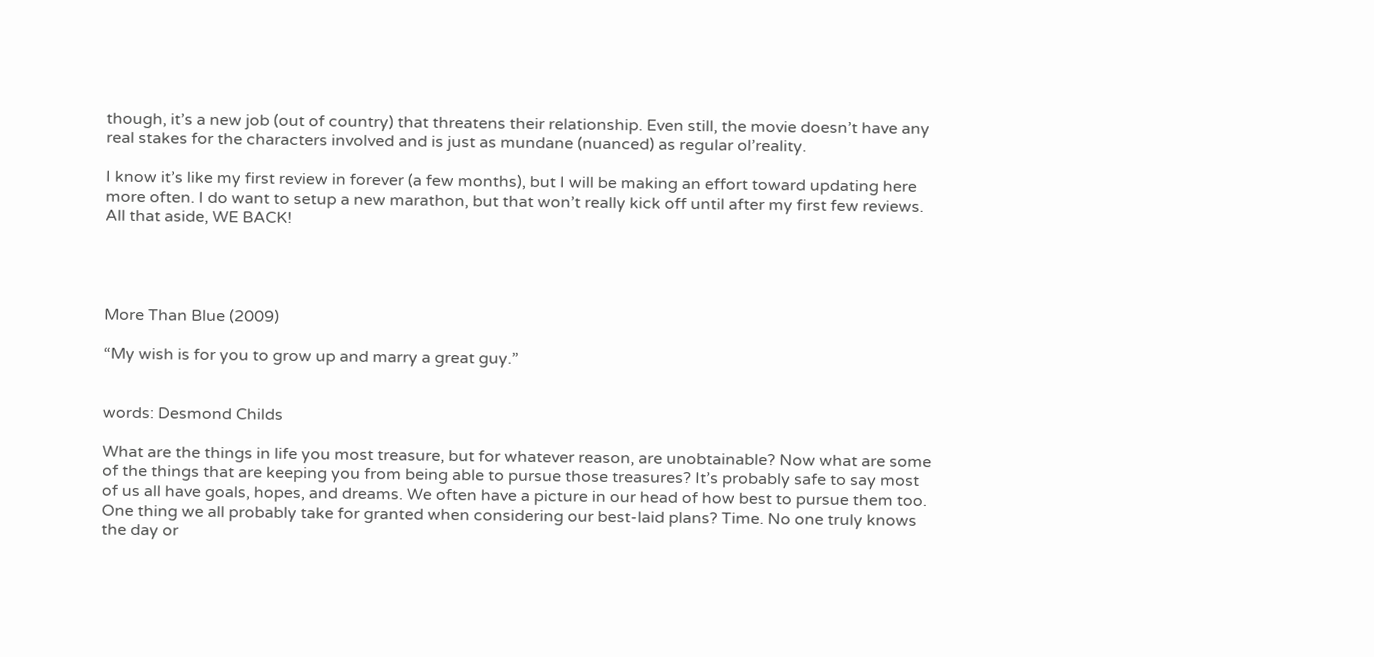though, it’s a new job (out of country) that threatens their relationship. Even still, the movie doesn’t have any real stakes for the characters involved and is just as mundane (nuanced) as regular ol’reality.

I know it’s like my first review in forever (a few months), but I will be making an effort toward updating here more often. I do want to setup a new marathon, but that won’t really kick off until after my first few reviews. All that aside, WE BACK!




More Than Blue (2009)

“My wish is for you to grow up and marry a great guy.”


words: Desmond Childs

What are the things in life you most treasure, but for whatever reason, are unobtainable? Now what are some of the things that are keeping you from being able to pursue those treasures? It’s probably safe to say most of us all have goals, hopes, and dreams. We often have a picture in our head of how best to pursue them too. One thing we all probably take for granted when considering our best-laid plans? Time. No one truly knows the day or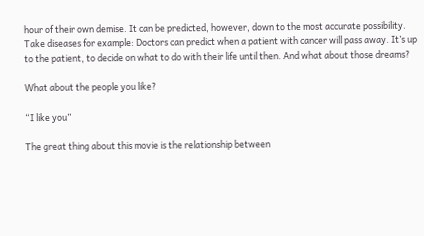hour of their own demise. It can be predicted, however, down to the most accurate possibility. Take diseases for example: Doctors can predict when a patient with cancer will pass away. It’s up to the patient, to decide on what to do with their life until then. And what about those dreams?

What about the people you like?

“I like you”

The great thing about this movie is the relationship between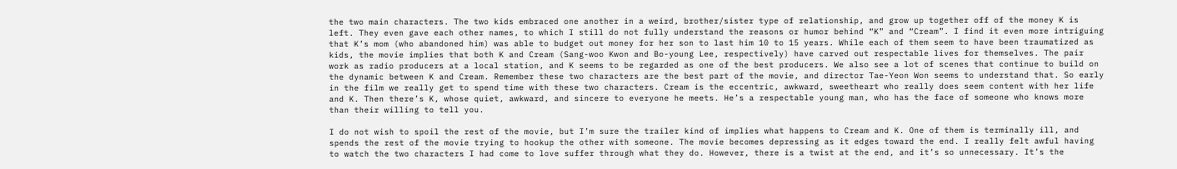the two main characters. The two kids embraced one another in a weird, brother/sister type of relationship, and grow up together off of the money K is left. They even gave each other names, to which I still do not fully understand the reasons or humor behind “K” and “Cream”. I find it even more intriguing that K’s mom (who abandoned him) was able to budget out money for her son to last him 10 to 15 years. While each of them seem to have been traumatized as kids, the movie implies that both K and Cream (Sang-woo Kwon and Bo-young Lee, respectively) have carved out respectable lives for themselves. The pair work as radio producers at a local station, and K seems to be regarded as one of the best producers. We also see a lot of scenes that continue to build on the dynamic between K and Cream. Remember these two characters are the best part of the movie, and director Tae-Yeon Won seems to understand that. So early in the film we really get to spend time with these two characters. Cream is the eccentric, awkward, sweetheart who really does seem content with her life and K. Then there’s K, whose quiet, awkward, and sincere to everyone he meets. He’s a respectable young man, who has the face of someone who knows more than their willing to tell you.

I do not wish to spoil the rest of the movie, but I’m sure the trailer kind of implies what happens to Cream and K. One of them is terminally ill, and spends the rest of the movie trying to hookup the other with someone. The movie becomes depressing as it edges toward the end. I really felt awful having to watch the two characters I had come to love suffer through what they do. However, there is a twist at the end, and it’s so unnecessary. It’s the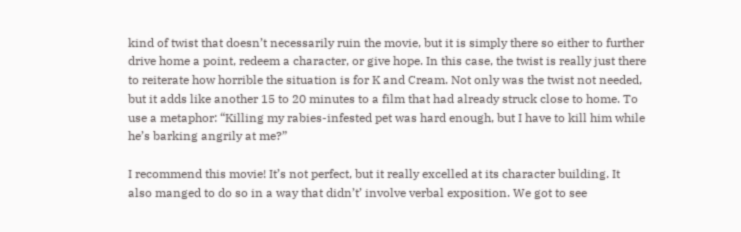kind of twist that doesn’t necessarily ruin the movie, but it is simply there so either to further drive home a point, redeem a character, or give hope. In this case, the twist is really just there to reiterate how horrible the situation is for K and Cream. Not only was the twist not needed, but it adds like another 15 to 20 minutes to a film that had already struck close to home. To use a metaphor: “Killing my rabies-infested pet was hard enough, but I have to kill him while he’s barking angrily at me?”

I recommend this movie! It’s not perfect, but it really excelled at its character building. It also manged to do so in a way that didn’t’ involve verbal exposition. We got to see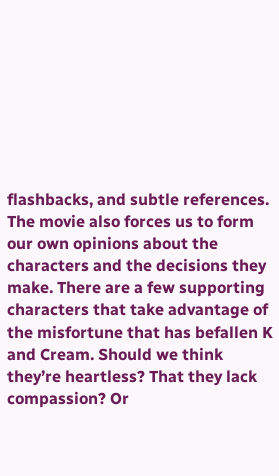flashbacks, and subtle references. The movie also forces us to form our own opinions about the characters and the decisions they make. There are a few supporting characters that take advantage of the misfortune that has befallen K and Cream. Should we think they’re heartless? That they lack compassion? Or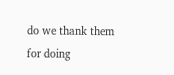do we thank them for doing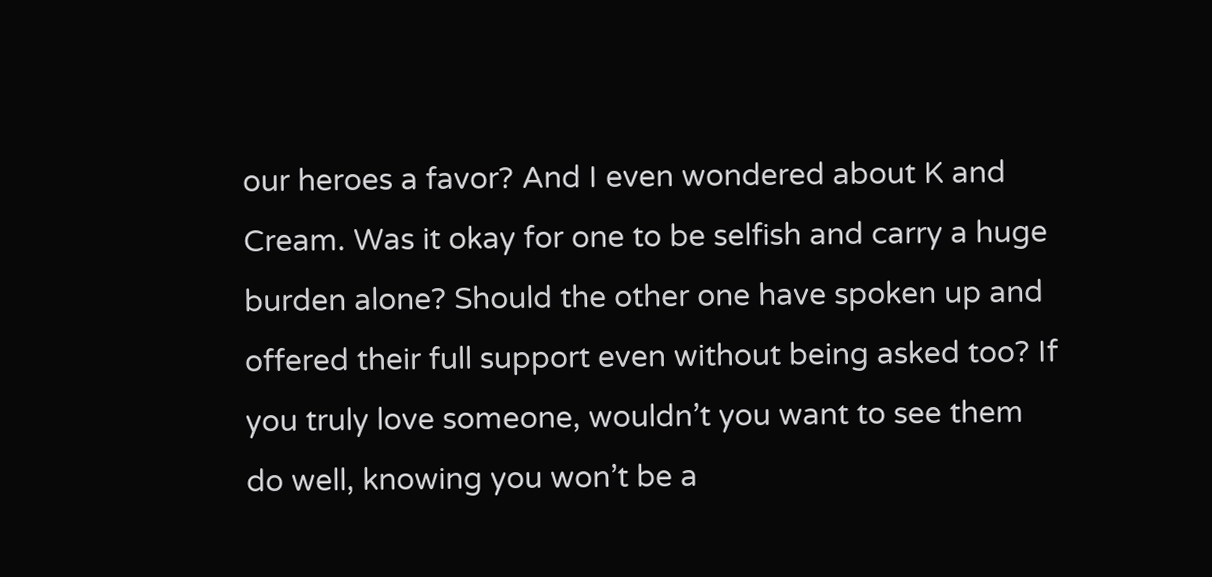our heroes a favor? And I even wondered about K and Cream. Was it okay for one to be selfish and carry a huge burden alone? Should the other one have spoken up and offered their full support even without being asked too? If you truly love someone, wouldn’t you want to see them do well, knowing you won’t be a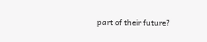part of their future?